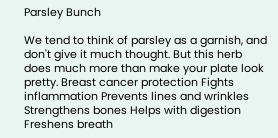Parsley Bunch

We tend to think of parsley as a garnish, and don't give it much thought. But this herb does much more than make your plate look pretty. Breast cancer protection Fights inflammation Prevents lines and wrinkles Strengthens bones Helps with digestion Freshens breath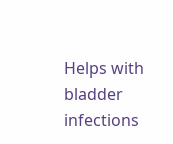Helps with bladder infections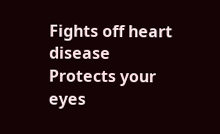Fights off heart disease Protects your eyes